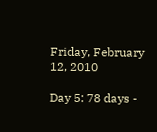Friday, February 12, 2010

Day 5: 78 days -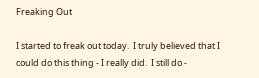Freaking Out

I started to freak out today.  I truly believed that I could do this thing - I really did.  I still do -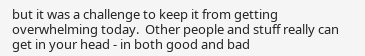but it was a challenge to keep it from getting overwhelming today.  Other people and stuff really can get in your head - in both good and bad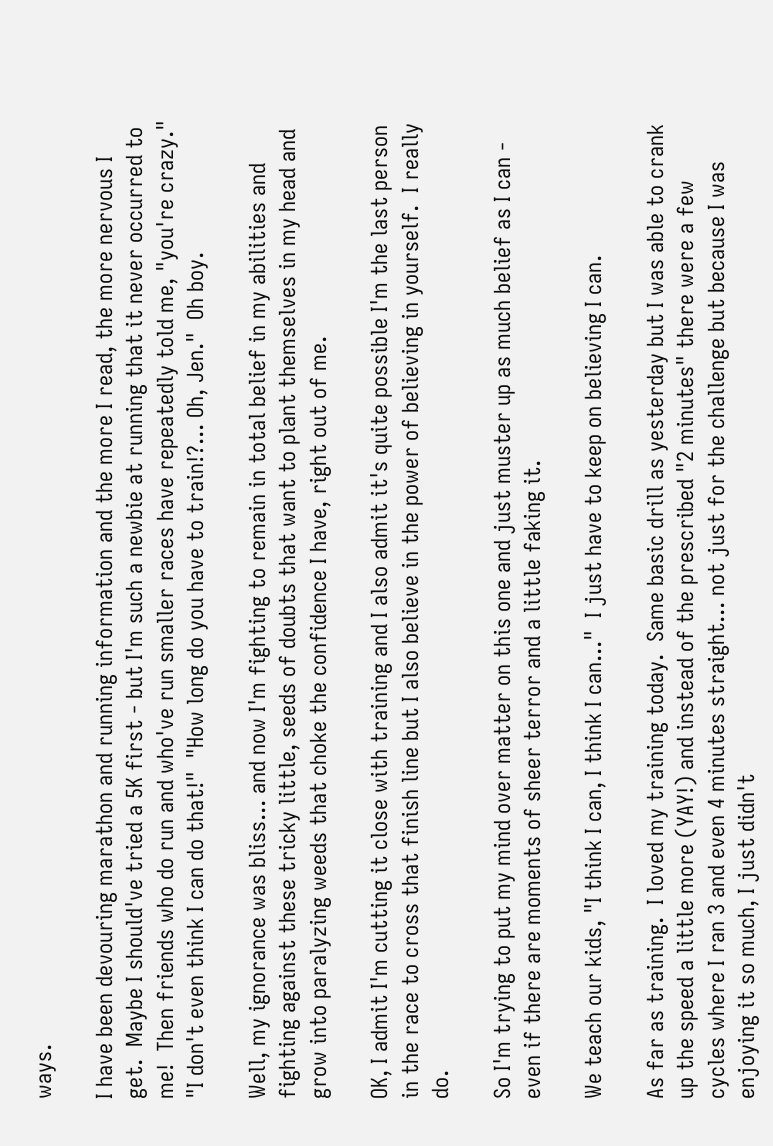ways.

I have been devouring marathon and running information and the more I read, the more nervous I get.  Maybe I should've tried a 5K first - but I'm such a newbie at running that it never occurred to me!  Then friends who do run and who've run smaller races have repeatedly told me, "you're crazy."  "I don't even think I can do that!"  "How long do you have to train!?... Oh, Jen."  Oh boy.

Well, my ignorance was bliss... and now I'm fighting to remain in total belief in my abilities and fighting against these tricky little, seeds of doubts that want to plant themselves in my head and grow into paralyzing weeds that choke the confidence I have, right out of me.

OK, I admit I'm cutting it close with training and I also admit it's quite possible I'm the last person in the race to cross that finish line but I also believe in the power of believing in yourself.  I really do.

So I'm trying to put my mind over matter on this one and just muster up as much belief as I can - even if there are moments of sheer terror and a little faking it.

We teach our kids, "I think I can, I think I can..."  I just have to keep on believing I can.

As far as training.  I loved my training today.  Same basic drill as yesterday but I was able to crank up the speed a little more (YAY!) and instead of the prescribed "2 minutes" there were a few cycles where I ran 3 and even 4 minutes straight... not just for the challenge but because I was enjoying it so much, I just didn't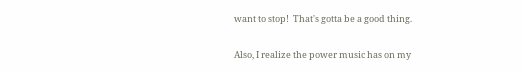want to stop!  That's gotta be a good thing.

Also, I realize the power music has on my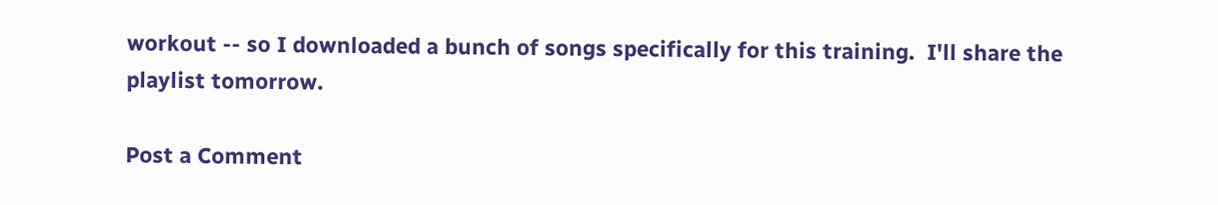workout -- so I downloaded a bunch of songs specifically for this training.  I'll share the playlist tomorrow.

Post a Comment